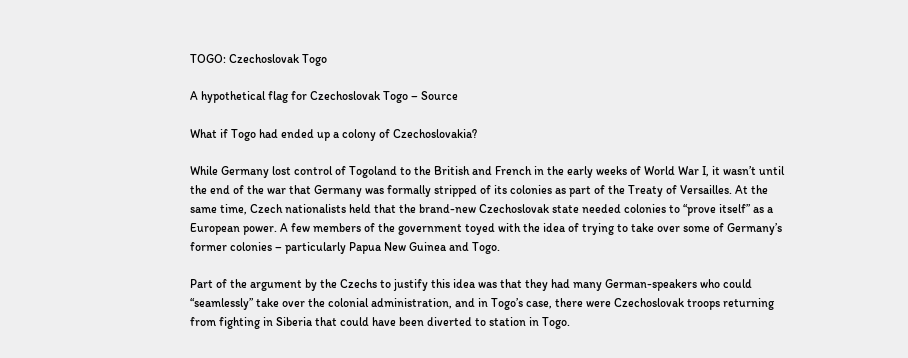TOGO: Czechoslovak Togo

A hypothetical flag for Czechoslovak Togo – Source

What if Togo had ended up a colony of Czechoslovakia?

While Germany lost control of Togoland to the British and French in the early weeks of World War I, it wasn’t until the end of the war that Germany was formally stripped of its colonies as part of the Treaty of Versailles. At the same time, Czech nationalists held that the brand-new Czechoslovak state needed colonies to “prove itself” as a European power. A few members of the government toyed with the idea of trying to take over some of Germany’s former colonies – particularly Papua New Guinea and Togo.

Part of the argument by the Czechs to justify this idea was that they had many German-speakers who could “seamlessly” take over the colonial administration, and in Togo’s case, there were Czechoslovak troops returning from fighting in Siberia that could have been diverted to station in Togo.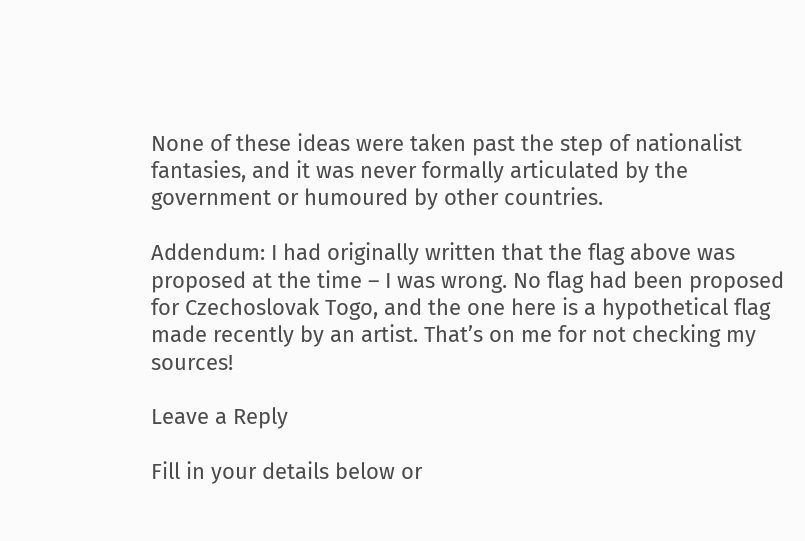None of these ideas were taken past the step of nationalist fantasies, and it was never formally articulated by the government or humoured by other countries.

Addendum: I had originally written that the flag above was proposed at the time – I was wrong. No flag had been proposed for Czechoslovak Togo, and the one here is a hypothetical flag made recently by an artist. That’s on me for not checking my sources!

Leave a Reply

Fill in your details below or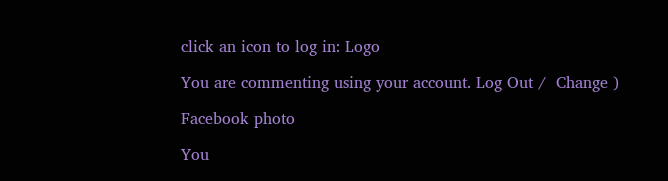click an icon to log in: Logo

You are commenting using your account. Log Out /  Change )

Facebook photo

You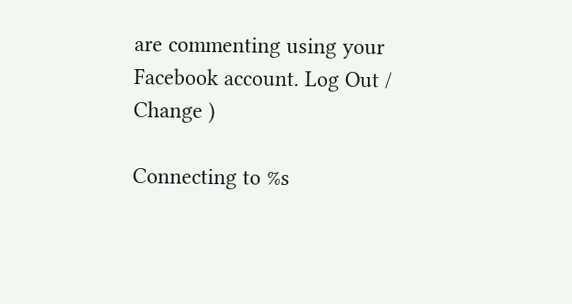are commenting using your Facebook account. Log Out /  Change )

Connecting to %s